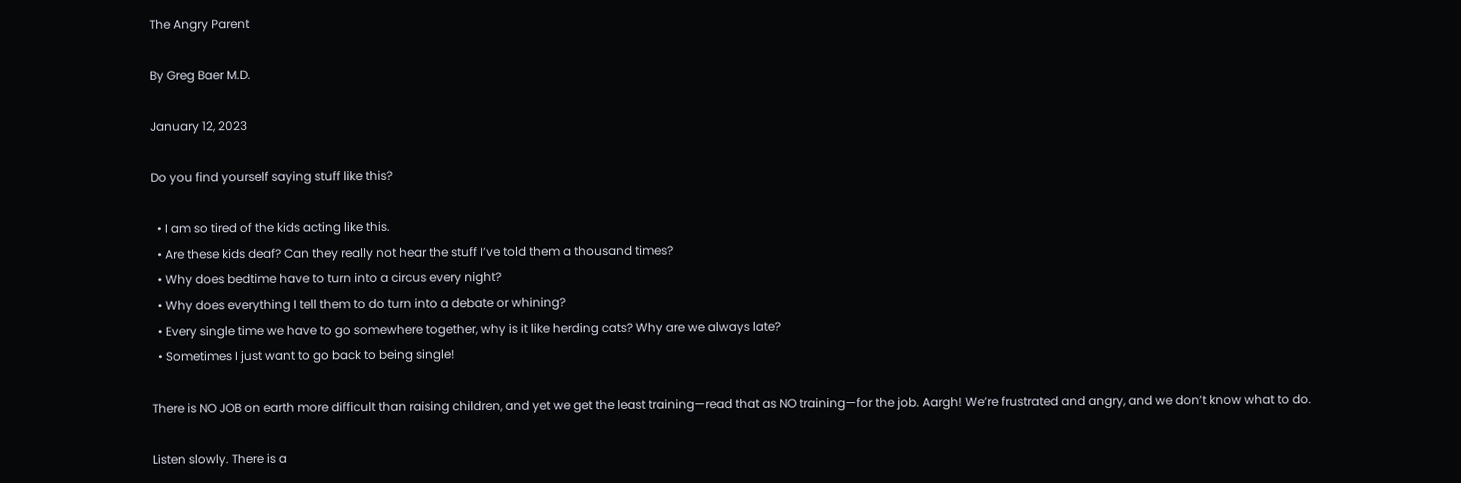The Angry Parent

By Greg Baer M.D.

January 12, 2023

Do you find yourself saying stuff like this?

  • I am so tired of the kids acting like this.
  • Are these kids deaf? Can they really not hear the stuff I’ve told them a thousand times?
  • Why does bedtime have to turn into a circus every night?
  • Why does everything I tell them to do turn into a debate or whining?
  • Every single time we have to go somewhere together, why is it like herding cats? Why are we always late?
  • Sometimes I just want to go back to being single!

There is NO JOB on earth more difficult than raising children, and yet we get the least training—read that as NO training—for the job. Aargh! We’re frustrated and angry, and we don’t know what to do.

Listen slowly. There is a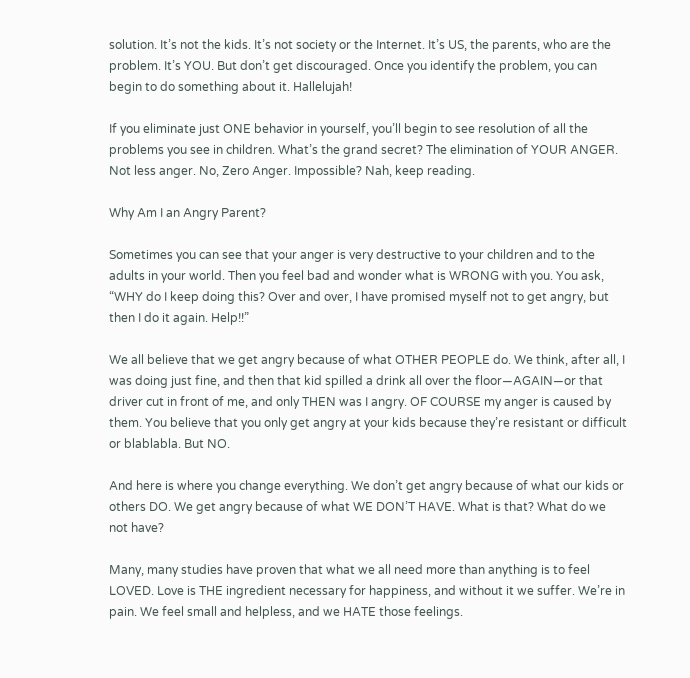solution. It’s not the kids. It’s not society or the Internet. It’s US, the parents, who are the problem. It’s YOU. But don’t get discouraged. Once you identify the problem, you can begin to do something about it. Hallelujah!

If you eliminate just ONE behavior in yourself, you’ll begin to see resolution of all the problems you see in children. What’s the grand secret? The elimination of YOUR ANGER. Not less anger. No, Zero Anger. Impossible? Nah, keep reading.

Why Am I an Angry Parent?

Sometimes you can see that your anger is very destructive to your children and to the adults in your world. Then you feel bad and wonder what is WRONG with you. You ask, “WHY do I keep doing this? Over and over, I have promised myself not to get angry, but then I do it again. Help!!”

We all believe that we get angry because of what OTHER PEOPLE do. We think, after all, I was doing just fine, and then that kid spilled a drink all over the floor—AGAIN—or that driver cut in front of me, and only THEN was I angry. OF COURSE my anger is caused by them. You believe that you only get angry at your kids because they’re resistant or difficult or blablabla. But NO.

And here is where you change everything. We don’t get angry because of what our kids or others DO. We get angry because of what WE DON’T HAVE. What is that? What do we not have?

Many, many studies have proven that what we all need more than anything is to feel LOVED. Love is THE ingredient necessary for happiness, and without it we suffer. We’re in pain. We feel small and helpless, and we HATE those feelings.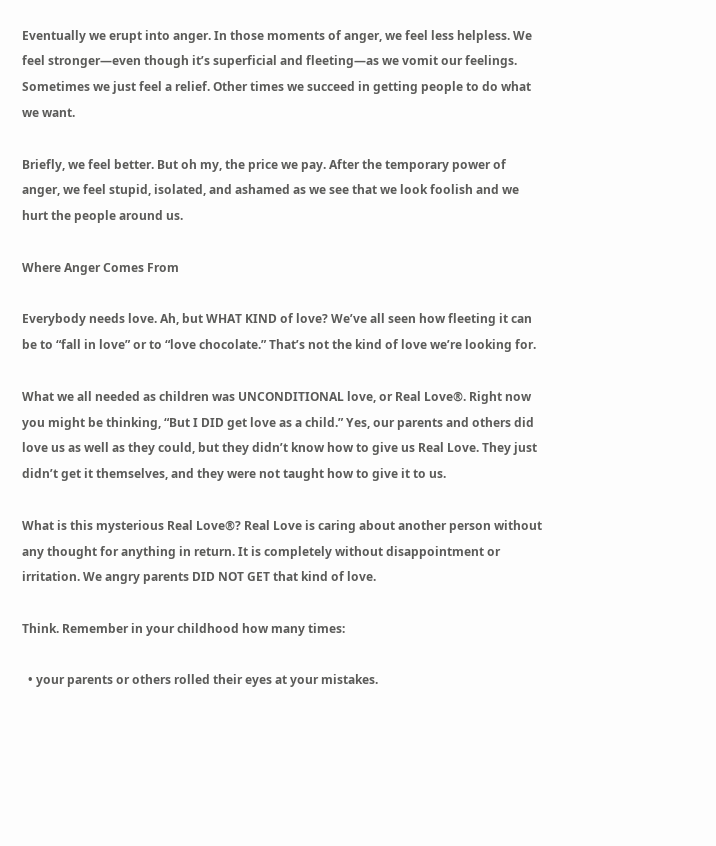Eventually we erupt into anger. In those moments of anger, we feel less helpless. We feel stronger—even though it’s superficial and fleeting—as we vomit our feelings. Sometimes we just feel a relief. Other times we succeed in getting people to do what we want.

Briefly, we feel better. But oh my, the price we pay. After the temporary power of anger, we feel stupid, isolated, and ashamed as we see that we look foolish and we hurt the people around us.

Where Anger Comes From

Everybody needs love. Ah, but WHAT KIND of love? We’ve all seen how fleeting it can be to “fall in love” or to “love chocolate.” That’s not the kind of love we’re looking for.

What we all needed as children was UNCONDITIONAL love, or Real Love®. Right now you might be thinking, “But I DID get love as a child.” Yes, our parents and others did love us as well as they could, but they didn’t know how to give us Real Love. They just didn’t get it themselves, and they were not taught how to give it to us.

What is this mysterious Real Love®? Real Love is caring about another person without any thought for anything in return. It is completely without disappointment or irritation. We angry parents DID NOT GET that kind of love.

Think. Remember in your childhood how many times:

  • your parents or others rolled their eyes at your mistakes.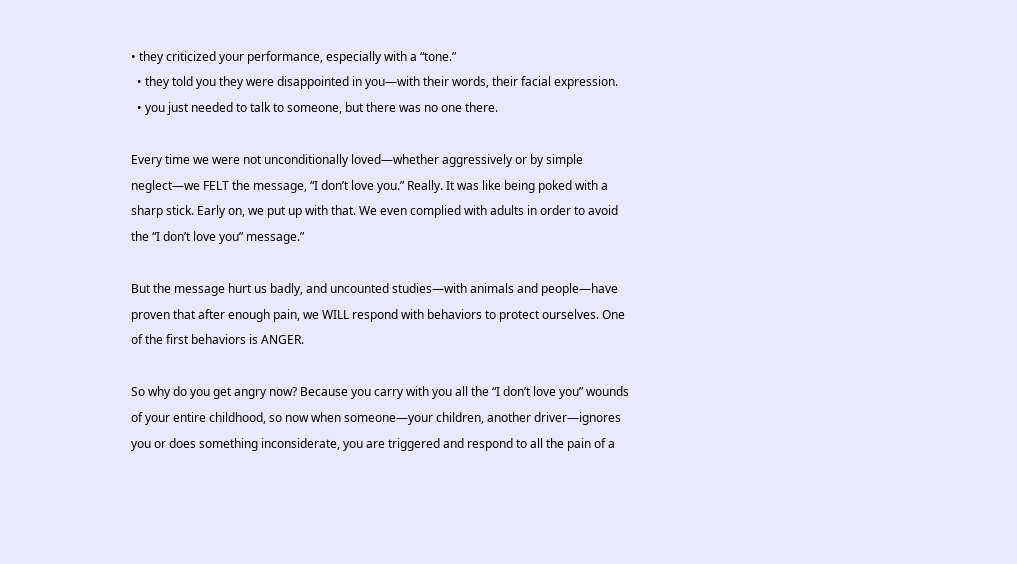• they criticized your performance, especially with a “tone.”
  • they told you they were disappointed in you—with their words, their facial expression.
  • you just needed to talk to someone, but there was no one there.

Every time we were not unconditionally loved—whether aggressively or by simple neglect—we FELT the message, “I don’t love you.” Really. It was like being poked with a sharp stick. Early on, we put up with that. We even complied with adults in order to avoid the “I don’t love you” message.”

But the message hurt us badly, and uncounted studies—with animals and people—have proven that after enough pain, we WILL respond with behaviors to protect ourselves. One of the first behaviors is ANGER.

So why do you get angry now? Because you carry with you all the “I don’t love you” wounds of your entire childhood, so now when someone—your children, another driver—ignores you or does something inconsiderate, you are triggered and respond to all the pain of a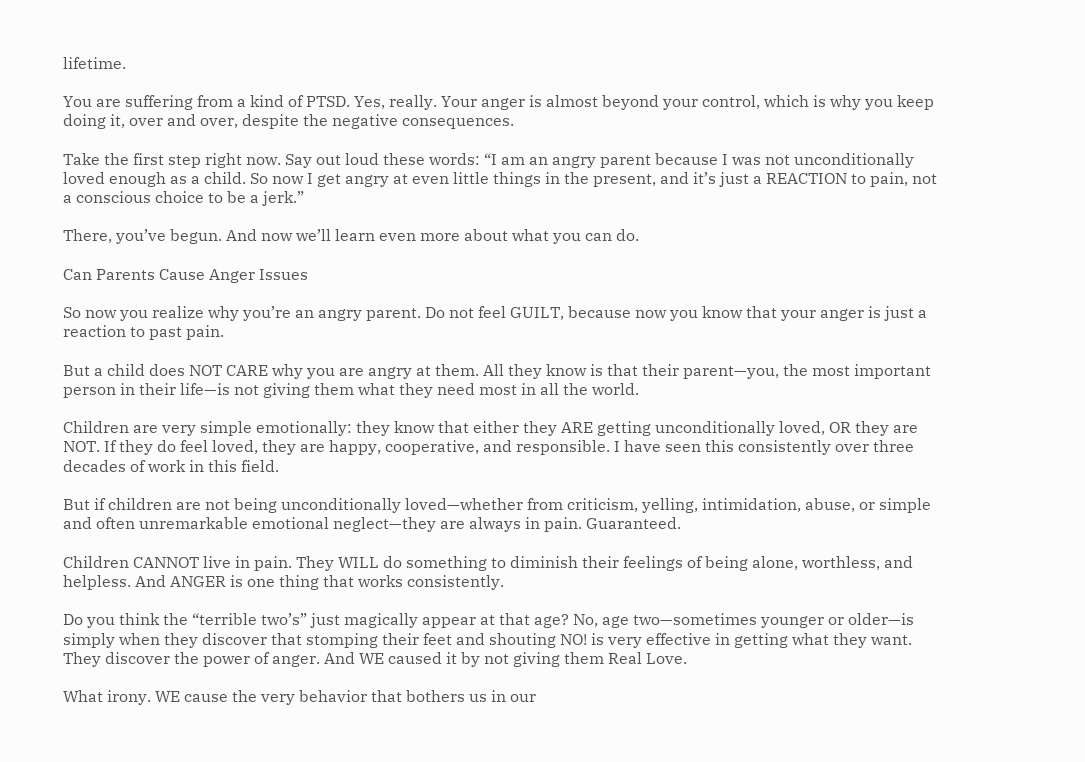lifetime.

You are suffering from a kind of PTSD. Yes, really. Your anger is almost beyond your control, which is why you keep doing it, over and over, despite the negative consequences.

Take the first step right now. Say out loud these words: “I am an angry parent because I was not unconditionally loved enough as a child. So now I get angry at even little things in the present, and it’s just a REACTION to pain, not a conscious choice to be a jerk.”

There, you’ve begun. And now we’ll learn even more about what you can do.

Can Parents Cause Anger Issues

So now you realize why you’re an angry parent. Do not feel GUILT, because now you know that your anger is just a reaction to past pain.

But a child does NOT CARE why you are angry at them. All they know is that their parent—you, the most important person in their life—is not giving them what they need most in all the world.

Children are very simple emotionally: they know that either they ARE getting unconditionally loved, OR they are NOT. If they do feel loved, they are happy, cooperative, and responsible. I have seen this consistently over three decades of work in this field.

But if children are not being unconditionally loved—whether from criticism, yelling, intimidation, abuse, or simple and often unremarkable emotional neglect—they are always in pain. Guaranteed.

Children CANNOT live in pain. They WILL do something to diminish their feelings of being alone, worthless, and helpless. And ANGER is one thing that works consistently.

Do you think the “terrible two’s” just magically appear at that age? No, age two—sometimes younger or older—is simply when they discover that stomping their feet and shouting NO! is very effective in getting what they want. They discover the power of anger. And WE caused it by not giving them Real Love.

What irony. WE cause the very behavior that bothers us in our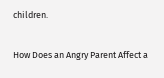children.

How Does an Angry Parent Affect a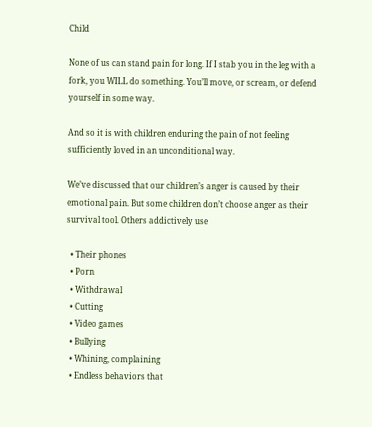Child

None of us can stand pain for long. If I stab you in the leg with a fork, you WILL do something. You’ll move, or scream, or defend yourself in some way.

And so it is with children enduring the pain of not feeling sufficiently loved in an unconditional way.

We’ve discussed that our children’s anger is caused by their emotional pain. But some children don’t choose anger as their survival tool. Others addictively use

  • Their phones
  • Porn
  • Withdrawal
  • Cutting
  • Video games
  • Bullying
  • Whining, complaining
  • Endless behaviors that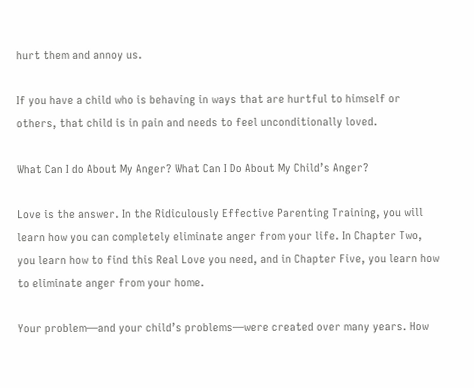hurt them and annoy us.

If you have a child who is behaving in ways that are hurtful to himself or others, that child is in pain and needs to feel unconditionally loved.

What Can I do About My Anger? What Can I Do About My Child’s Anger?

Love is the answer. In the Ridiculously Effective Parenting Training, you will learn how you can completely eliminate anger from your life. In Chapter Two, you learn how to find this Real Love you need, and in Chapter Five, you learn how to eliminate anger from your home.

Your problem—and your child’s problems—were created over many years. How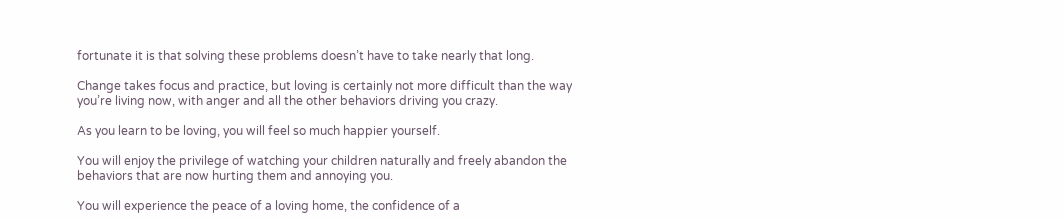fortunate it is that solving these problems doesn’t have to take nearly that long.

Change takes focus and practice, but loving is certainly not more difficult than the way you’re living now, with anger and all the other behaviors driving you crazy.

As you learn to be loving, you will feel so much happier yourself.

You will enjoy the privilege of watching your children naturally and freely abandon the behaviors that are now hurting them and annoying you.

You will experience the peace of a loving home, the confidence of a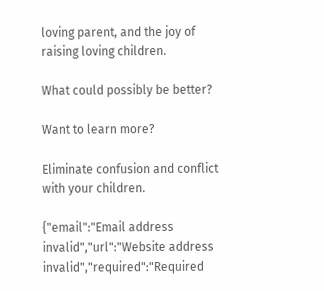loving parent, and the joy of raising loving children.

What could possibly be better?

Want to learn more?

Eliminate confusion and conflict with your children.

{"email":"Email address invalid","url":"Website address invalid","required":"Required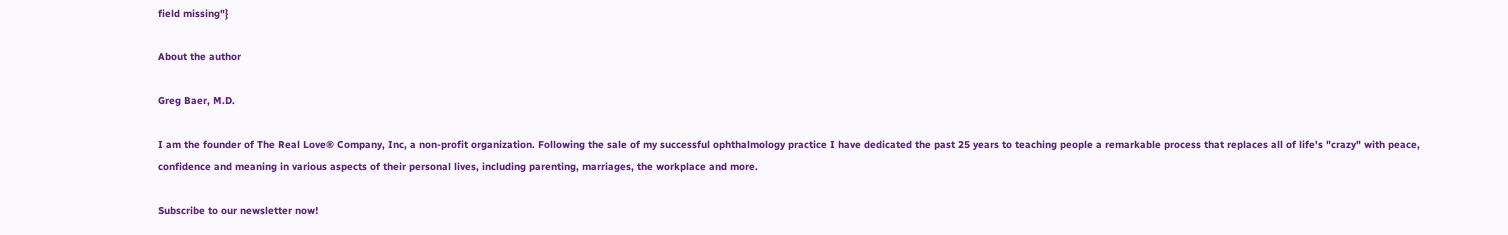field missing"}

About the author

Greg Baer, M.D.

I am the founder of The Real Love® Company, Inc, a non-profit organization. Following the sale of my successful ophthalmology practice I have dedicated the past 25 years to teaching people a remarkable process that replaces all of life's "crazy" with peace, confidence and meaning in various aspects of their personal lives, including parenting, marriages, the workplace and more.

Subscribe to our newsletter now!